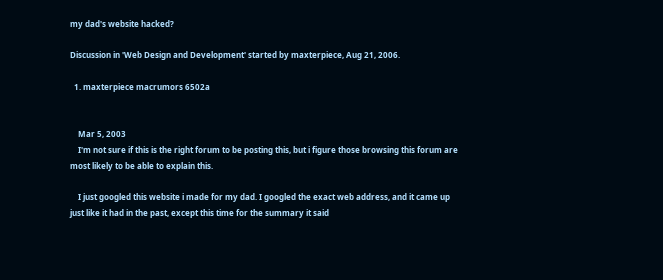my dad's website hacked?

Discussion in 'Web Design and Development' started by maxterpiece, Aug 21, 2006.

  1. maxterpiece macrumors 6502a


    Mar 5, 2003
    I'm not sure if this is the right forum to be posting this, but i figure those browsing this forum are most likely to be able to explain this.

    I just googled this website i made for my dad. I googled the exact web address, and it came up just like it had in the past, except this time for the summary it said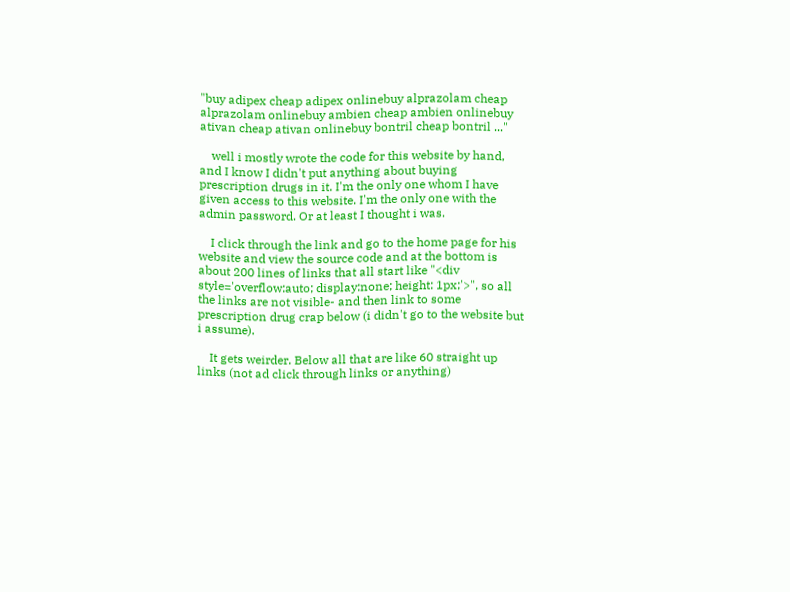"buy adipex cheap adipex onlinebuy alprazolam cheap alprazolam onlinebuy ambien cheap ambien onlinebuy ativan cheap ativan onlinebuy bontril cheap bontril ..."

    well i mostly wrote the code for this website by hand, and I know I didn't put anything about buying prescription drugs in it. I'm the only one whom I have given access to this website. I'm the only one with the admin password. Or at least I thought i was.

    I click through the link and go to the home page for his website and view the source code and at the bottom is about 200 lines of links that all start like "<div style='overflow:auto; display:none; height: 1px;'>", so all the links are not visible- and then link to some prescription drug crap below (i didn't go to the website but i assume).

    It gets weirder. Below all that are like 60 straight up links (not ad click through links or anything)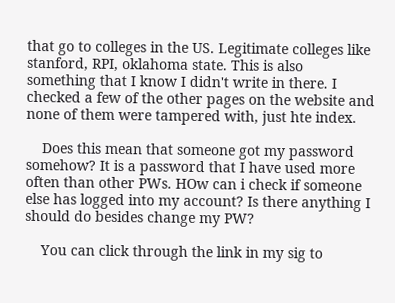that go to colleges in the US. Legitimate colleges like stanford, RPI, oklahoma state. This is also something that I know I didn't write in there. I checked a few of the other pages on the website and none of them were tampered with, just hte index.

    Does this mean that someone got my password somehow? It is a password that I have used more often than other PWs. HOw can i check if someone else has logged into my account? Is there anything I should do besides change my PW?

    You can click through the link in my sig to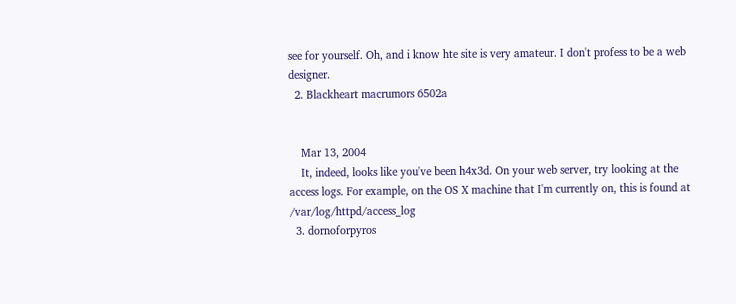see for yourself. Oh, and i know hte site is very amateur. I don't profess to be a web designer.
  2. Blackheart macrumors 6502a


    Mar 13, 2004
    It, indeed, looks like you've been h4x3d. On your web server, try looking at the access logs. For example, on the OS X machine that I'm currently on, this is found at /var/log/httpd/access_log
  3. dornoforpyros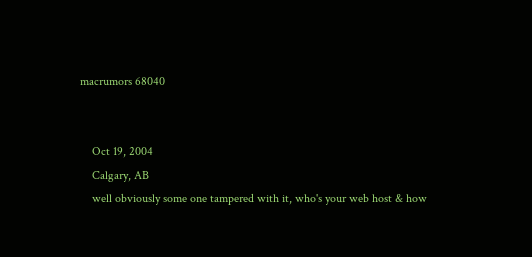macrumors 68040


    Oct 19, 2004
    Calgary, AB
    well obviously some one tampered with it, who's your web host & how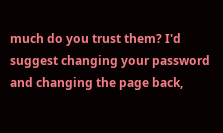much do you trust them? I'd suggest changing your password and changing the page back,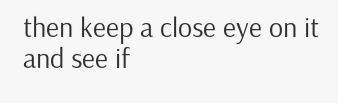then keep a close eye on it and see if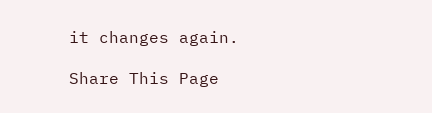it changes again.

Share This Page